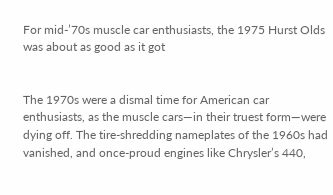For mid-’70s muscle car enthusiasts, the 1975 Hurst Olds was about as good as it got


The 1970s were a dismal time for American car enthusiasts, as the muscle cars—in their truest form—were dying off. The tire-shredding nameplates of the 1960s had vanished, and once-proud engines like Chrysler’s 440,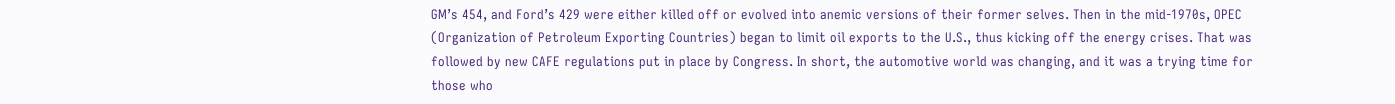GM’s 454, and Ford’s 429 were either killed off or evolved into anemic versions of their former selves. Then in the mid-1970s, OPEC (Organization of Petroleum Exporting Countries) began to limit oil exports to the U.S., thus kicking off the energy crises. That was followed by new CAFE regulations put in place by Congress. In short, the automotive world was changing, and it was a trying time for those who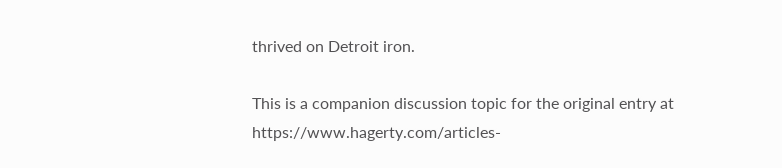thrived on Detroit iron.

This is a companion discussion topic for the original entry at https://www.hagerty.com/articles-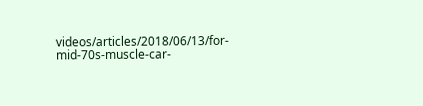videos/articles/2018/06/13/for-mid-70s-muscle-car-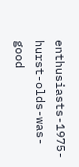enthusiasts-1975-hurst-olds-was-good